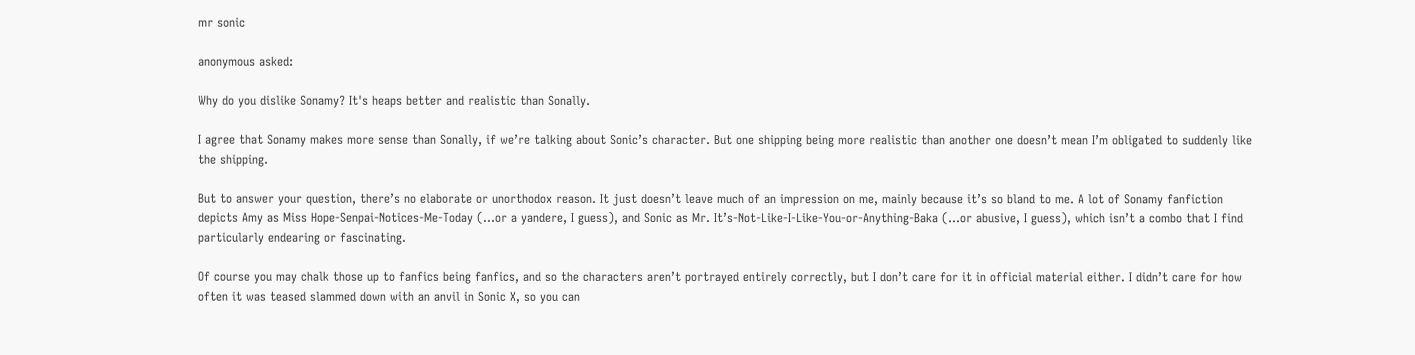mr sonic

anonymous asked:

Why do you dislike Sonamy? It's heaps better and realistic than Sonally.

I agree that Sonamy makes more sense than Sonally, if we’re talking about Sonic’s character. But one shipping being more realistic than another one doesn’t mean I’m obligated to suddenly like the shipping.

But to answer your question, there’s no elaborate or unorthodox reason. It just doesn’t leave much of an impression on me, mainly because it’s so bland to me. A lot of Sonamy fanfiction depicts Amy as Miss Hope-Senpai-Notices-Me-Today (…or a yandere, I guess), and Sonic as Mr. It’s-Not-Like-I-Like-You-or-Anything-Baka (…or abusive, I guess), which isn’t a combo that I find particularly endearing or fascinating.

Of course you may chalk those up to fanfics being fanfics, and so the characters aren’t portrayed entirely correctly, but I don’t care for it in official material either. I didn’t care for how often it was teased slammed down with an anvil in Sonic X, so you can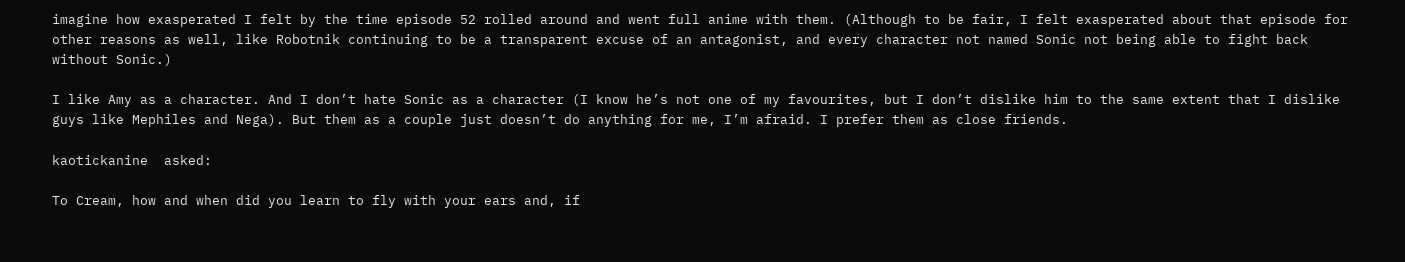imagine how exasperated I felt by the time episode 52 rolled around and went full anime with them. (Although to be fair, I felt exasperated about that episode for other reasons as well, like Robotnik continuing to be a transparent excuse of an antagonist, and every character not named Sonic not being able to fight back without Sonic.)

I like Amy as a character. And I don’t hate Sonic as a character (I know he’s not one of my favourites, but I don’t dislike him to the same extent that I dislike guys like Mephiles and Nega). But them as a couple just doesn’t do anything for me, I’m afraid. I prefer them as close friends.

kaotickanine  asked:

To Cream, how and when did you learn to fly with your ears and, if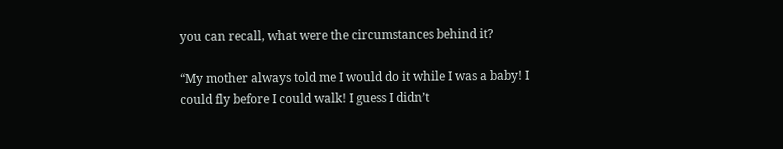you can recall, what were the circumstances behind it?

“My mother always told me I would do it while I was a baby! I could fly before I could walk! I guess I didn’t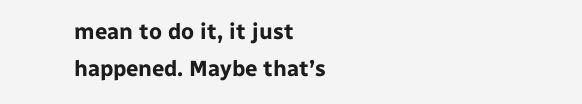mean to do it, it just happened. Maybe that’s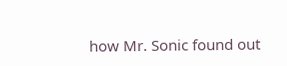how Mr. Sonic found out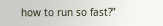how to run so fast?”